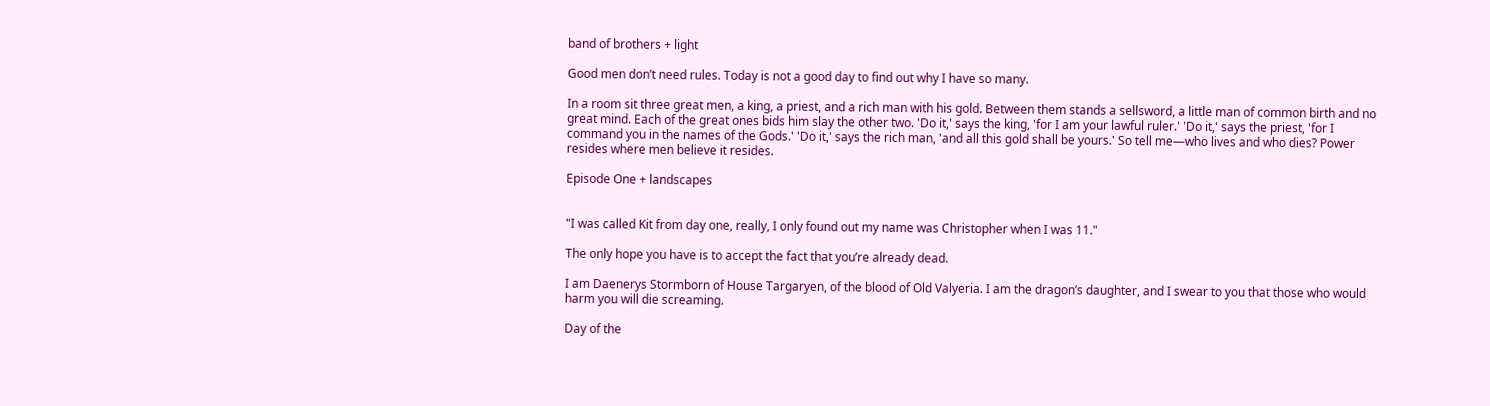band of brothers + light

Good men don’t need rules. Today is not a good day to find out why I have so many.

In a room sit three great men, a king, a priest, and a rich man with his gold. Between them stands a sellsword, a little man of common birth and no great mind. Each of the great ones bids him slay the other two. 'Do it,' says the king, 'for I am your lawful ruler.' 'Do it,' says the priest, 'for I command you in the names of the Gods.' 'Do it,' says the rich man, 'and all this gold shall be yours.' So tell me—who lives and who dies? Power resides where men believe it resides.

Episode One + landscapes


"I was called Kit from day one, really, I only found out my name was Christopher when I was 11."

The only hope you have is to accept the fact that you’re already dead.

I am Daenerys Stormborn of House Targaryen, of the blood of Old Valyeria. I am the dragon’s daughter, and I swear to you that those who would harm you will die screaming.

Day of the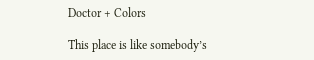Doctor + Colors

This place is like somebody’s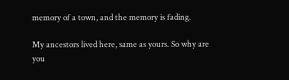memory of a town, and the memory is fading.

My ancestors lived here, same as yours. So why are you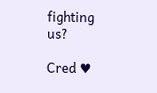fighting us?

Cred ♥